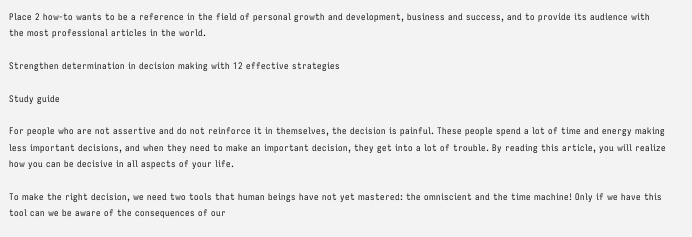Place 2 how-to wants to be a reference in the field of personal growth and development, business and success, and to provide its audience with the most professional articles in the world.

Strengthen determination in decision making with 12 effective strategies

Study guide

For people who are not assertive and do not reinforce it in themselves, the decision is painful. These people spend a lot of time and energy making less important decisions, and when they need to make an important decision, they get into a lot of trouble. By reading this article, you will realize how you can be decisive in all aspects of your life.

To make the right decision, we need two tools that human beings have not yet mastered: the omniscient and the time machine! Only if we have this tool can we be aware of the consequences of our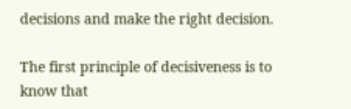decisions and make the right decision.

The first principle of decisiveness is to know that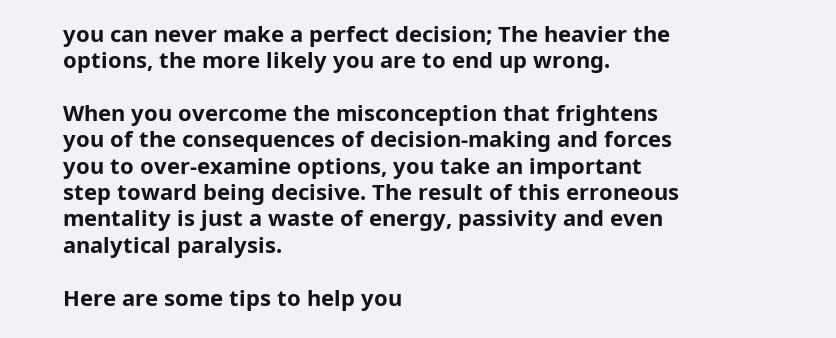you can never make a perfect decision; The heavier the options, the more likely you are to end up wrong.

When you overcome the misconception that frightens you of the consequences of decision-making and forces you to over-examine options, you take an important step toward being decisive. The result of this erroneous mentality is just a waste of energy, passivity and even analytical paralysis.

Here are some tips to help you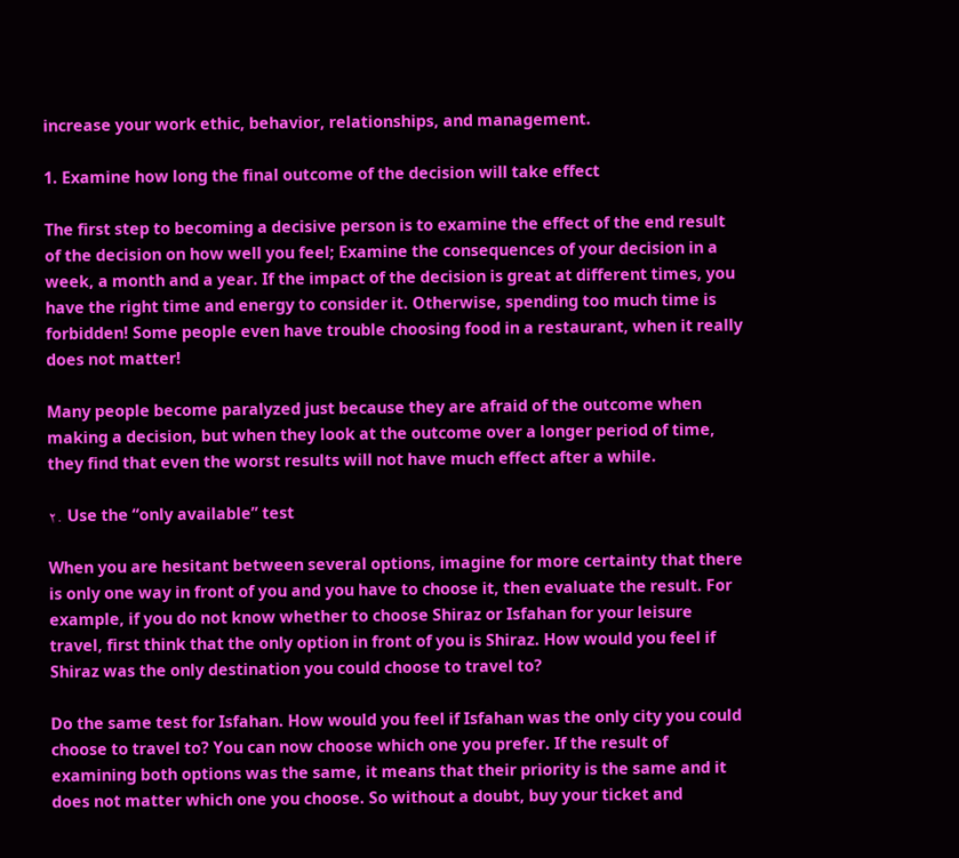increase your work ethic, behavior, relationships, and management.

1. Examine how long the final outcome of the decision will take effect

The first step to becoming a decisive person is to examine the effect of the end result of the decision on how well you feel; Examine the consequences of your decision in a week, a month and a year. If the impact of the decision is great at different times, you have the right time and energy to consider it. Otherwise, spending too much time is forbidden! Some people even have trouble choosing food in a restaurant, when it really does not matter!

Many people become paralyzed just because they are afraid of the outcome when making a decision, but when they look at the outcome over a longer period of time, they find that even the worst results will not have much effect after a while.

۲. Use the “only available” test

When you are hesitant between several options, imagine for more certainty that there is only one way in front of you and you have to choose it, then evaluate the result. For example, if you do not know whether to choose Shiraz or Isfahan for your leisure travel, first think that the only option in front of you is Shiraz. How would you feel if Shiraz was the only destination you could choose to travel to?

Do the same test for Isfahan. How would you feel if Isfahan was the only city you could choose to travel to? You can now choose which one you prefer. If the result of examining both options was the same, it means that their priority is the same and it does not matter which one you choose. So without a doubt, buy your ticket and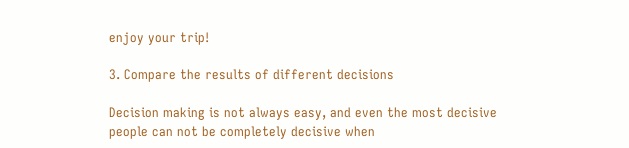enjoy your trip!

3. Compare the results of different decisions

Decision making is not always easy, and even the most decisive people can not be completely decisive when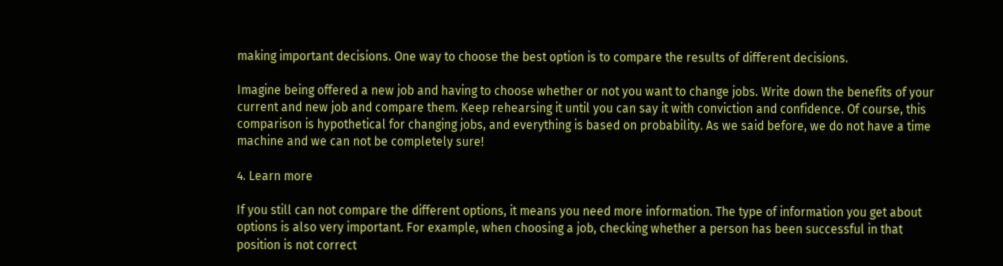making important decisions. One way to choose the best option is to compare the results of different decisions.

Imagine being offered a new job and having to choose whether or not you want to change jobs. Write down the benefits of your current and new job and compare them. Keep rehearsing it until you can say it with conviction and confidence. Of course, this comparison is hypothetical for changing jobs, and everything is based on probability. As we said before, we do not have a time machine and we can not be completely sure!

4. Learn more

If you still can not compare the different options, it means you need more information. The type of information you get about options is also very important. For example, when choosing a job, checking whether a person has been successful in that position is not correct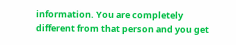information. You are completely different from that person and you get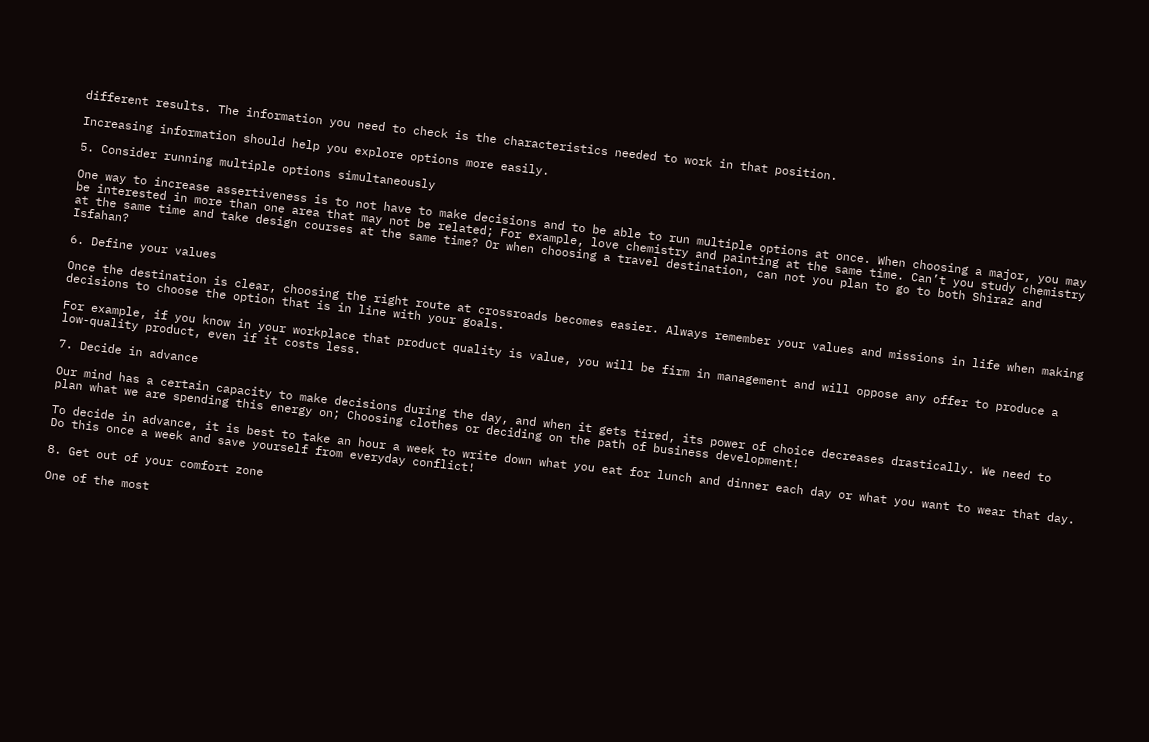different results. The information you need to check is the characteristics needed to work in that position.

Increasing information should help you explore options more easily.

5. Consider running multiple options simultaneously

One way to increase assertiveness is to not have to make decisions and to be able to run multiple options at once. When choosing a major, you may be interested in more than one area that may not be related; For example, love chemistry and painting at the same time. Can’t you study chemistry at the same time and take design courses at the same time? Or when choosing a travel destination, can not you plan to go to both Shiraz and Isfahan?

6. Define your values

Once the destination is clear, choosing the right route at crossroads becomes easier. Always remember your values and missions in life when making decisions to choose the option that is in line with your goals.

For example, if you know in your workplace that product quality is value, you will be firm in management and will oppose any offer to produce a low-quality product, even if it costs less.

7. Decide in advance

Our mind has a certain capacity to make decisions during the day, and when it gets tired, its power of choice decreases drastically. We need to plan what we are spending this energy on; Choosing clothes or deciding on the path of business development!

To decide in advance, it is best to take an hour a week to write down what you eat for lunch and dinner each day or what you want to wear that day. Do this once a week and save yourself from everyday conflict!

8. Get out of your comfort zone

One of the most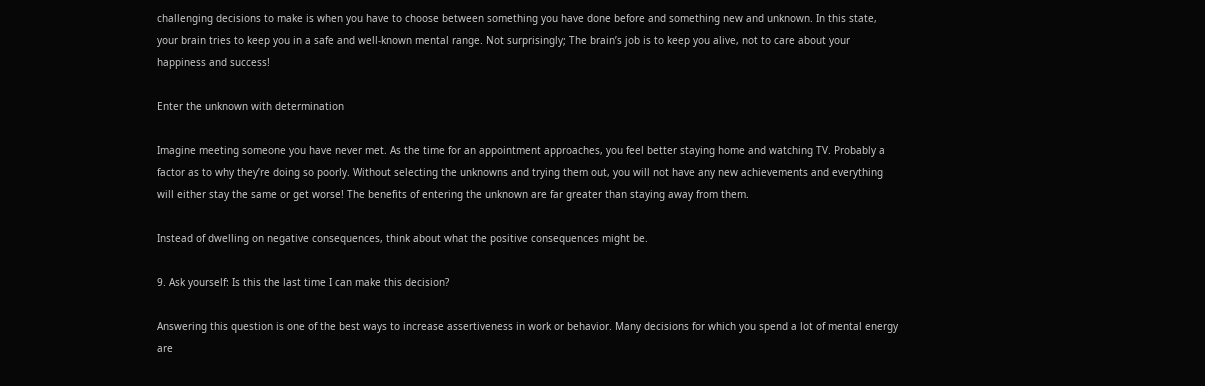challenging decisions to make is when you have to choose between something you have done before and something new and unknown. In this state, your brain tries to keep you in a safe and well-known mental range. Not surprisingly; The brain’s job is to keep you alive, not to care about your happiness and success!

Enter the unknown with determination

Imagine meeting someone you have never met. As the time for an appointment approaches, you feel better staying home and watching TV. Probably a factor as to why they’re doing so poorly. Without selecting the unknowns and trying them out, you will not have any new achievements and everything will either stay the same or get worse! The benefits of entering the unknown are far greater than staying away from them.

Instead of dwelling on negative consequences, think about what the positive consequences might be.

9. Ask yourself: Is this the last time I can make this decision?

Answering this question is one of the best ways to increase assertiveness in work or behavior. Many decisions for which you spend a lot of mental energy are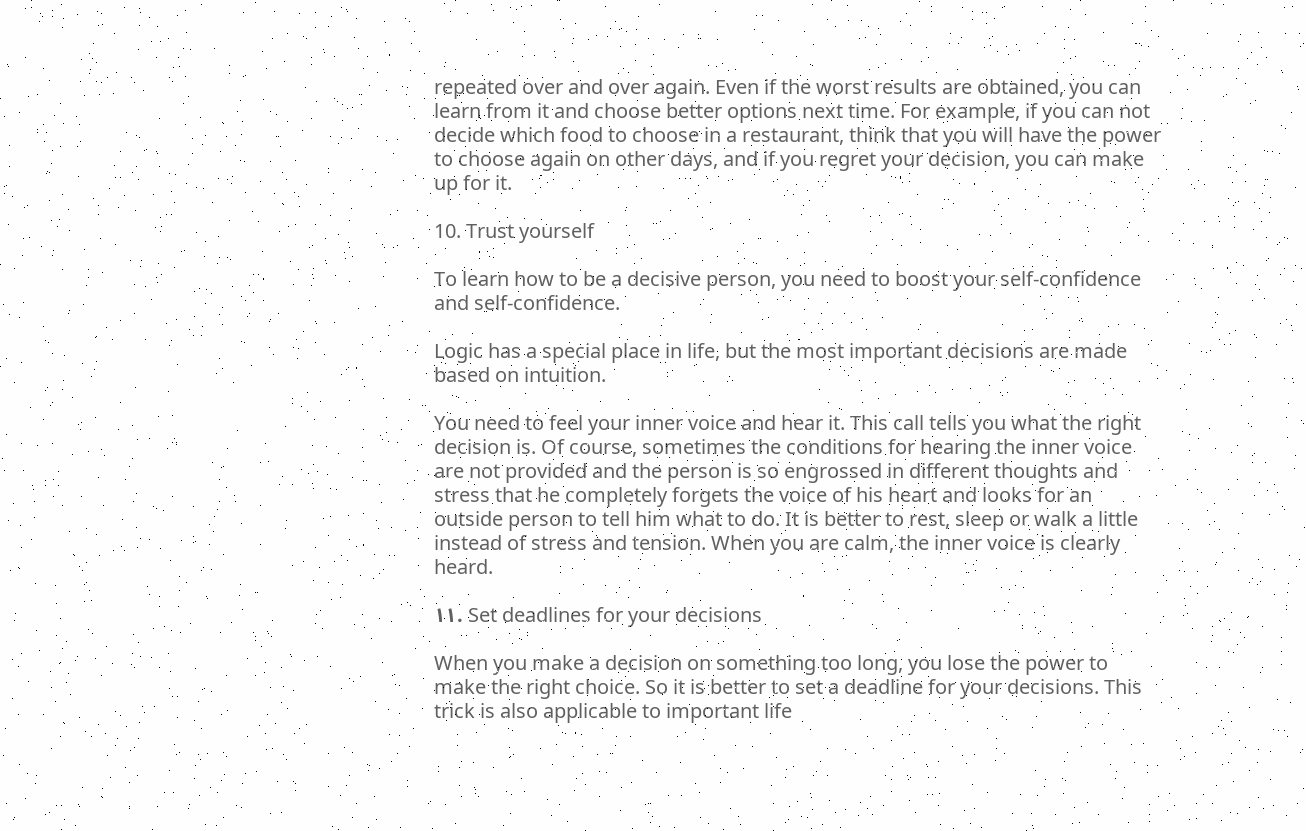repeated over and over again. Even if the worst results are obtained, you can learn from it and choose better options next time. For example, if you can not decide which food to choose in a restaurant, think that you will have the power to choose again on other days, and if you regret your decision, you can make up for it.

10. Trust yourself

To learn how to be a decisive person, you need to boost your self-confidence and self-confidence.

Logic has a special place in life, but the most important decisions are made based on intuition.

You need to feel your inner voice and hear it. This call tells you what the right decision is. Of course, sometimes the conditions for hearing the inner voice are not provided and the person is so engrossed in different thoughts and stress that he completely forgets the voice of his heart and looks for an outside person to tell him what to do. It is better to rest, sleep or walk a little instead of stress and tension. When you are calm, the inner voice is clearly heard.

۱۱. Set deadlines for your decisions

When you make a decision on something too long, you lose the power to make the right choice. So it is better to set a deadline for your decisions. This trick is also applicable to important life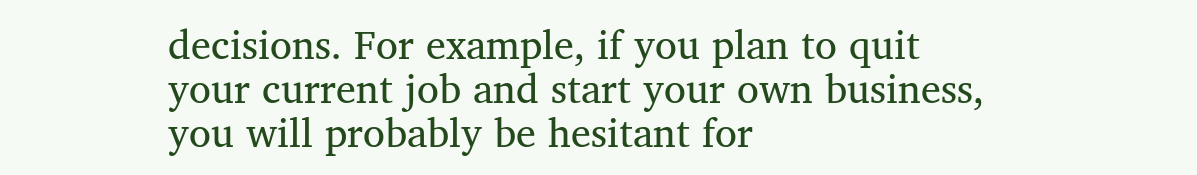decisions. For example, if you plan to quit your current job and start your own business, you will probably be hesitant for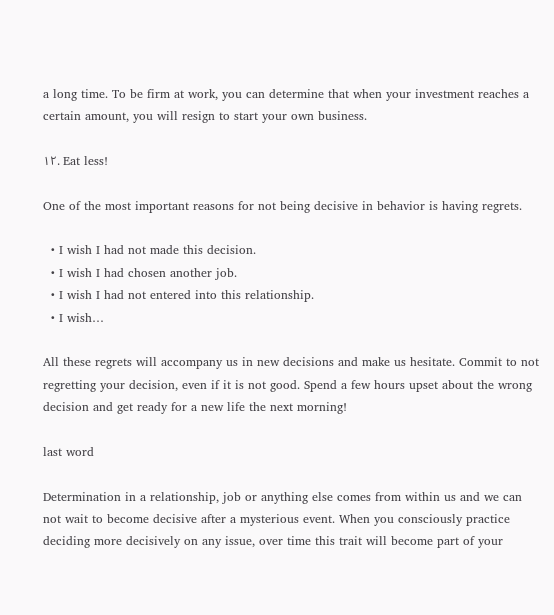a long time. To be firm at work, you can determine that when your investment reaches a certain amount, you will resign to start your own business.

۱۲. Eat less!

One of the most important reasons for not being decisive in behavior is having regrets.

  • I wish I had not made this decision.
  • I wish I had chosen another job.
  • I wish I had not entered into this relationship.
  • I wish…

All these regrets will accompany us in new decisions and make us hesitate. Commit to not regretting your decision, even if it is not good. Spend a few hours upset about the wrong decision and get ready for a new life the next morning!

last word

Determination in a relationship, job or anything else comes from within us and we can not wait to become decisive after a mysterious event. When you consciously practice deciding more decisively on any issue, over time this trait will become part of your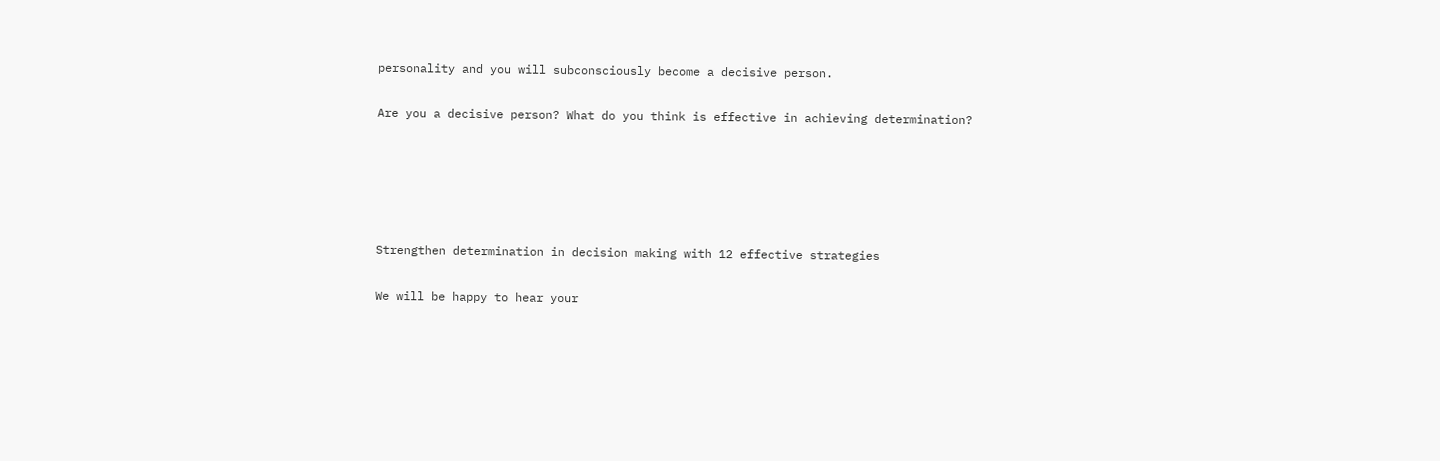personality and you will subconsciously become a decisive person.

Are you a decisive person? What do you think is effective in achieving determination?





Strengthen determination in decision making with 12 effective strategies

We will be happy to hear your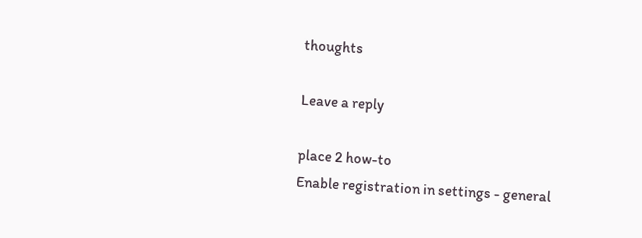thoughts

Leave a reply

place 2 how-to
Enable registration in settings - general